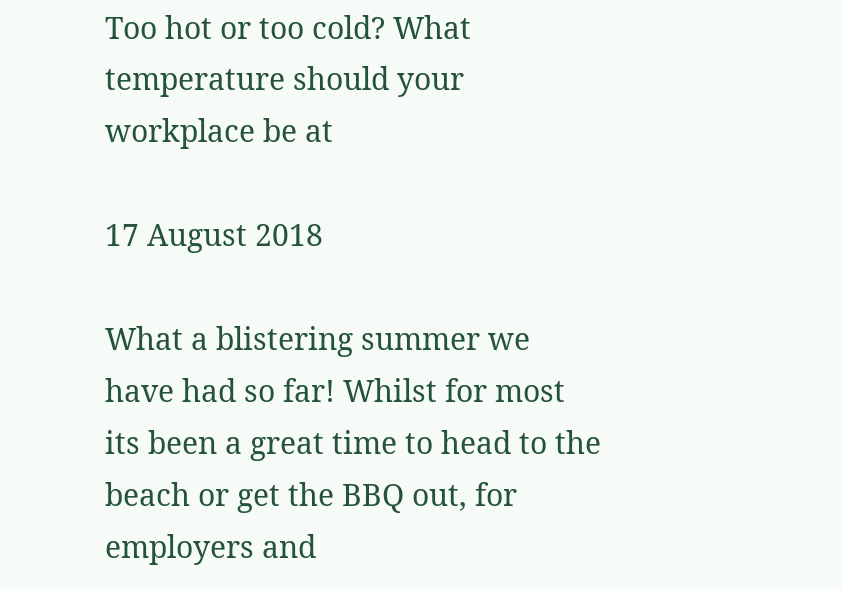Too hot or too cold? What temperature should your workplace be at

17 August 2018

What a blistering summer we have had so far! Whilst for most its been a great time to head to the beach or get the BBQ out, for employers and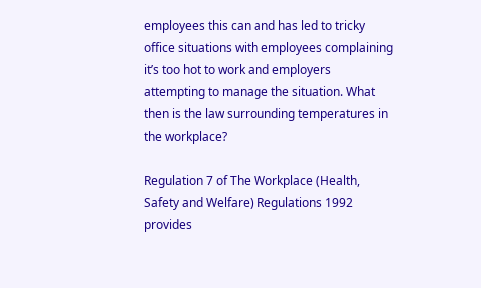employees this can and has led to tricky office situations with employees complaining it’s too hot to work and employers attempting to manage the situation. What then is the law surrounding temperatures in the workplace?

Regulation 7 of The Workplace (Health, Safety and Welfare) Regulations 1992 provides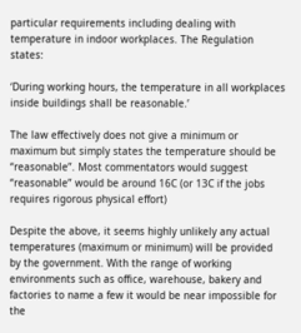particular requirements including dealing with temperature in indoor workplaces. The Regulation states:

‘During working hours, the temperature in all workplaces inside buildings shall be reasonable.’

The law effectively does not give a minimum or maximum but simply states the temperature should be “reasonable”. Most commentators would suggest “reasonable” would be around 16C (or 13C if the jobs requires rigorous physical effort)

Despite the above, it seems highly unlikely any actual temperatures (maximum or minimum) will be provided by the government. With the range of working environments such as office, warehouse, bakery and factories to name a few it would be near impossible for the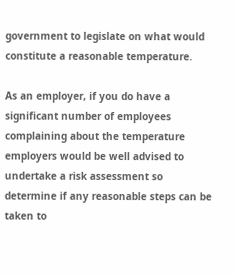government to legislate on what would constitute a reasonable temperature.

As an employer, if you do have a significant number of employees complaining about the temperature employers would be well advised to undertake a risk assessment so determine if any reasonable steps can be taken to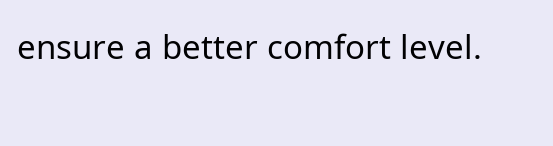ensure a better comfort level.